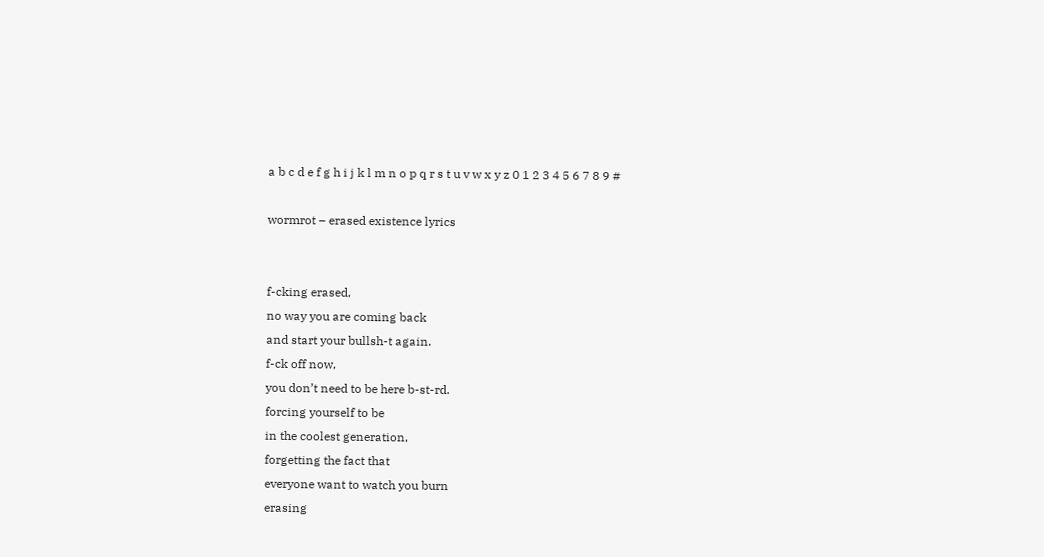a b c d e f g h i j k l m n o p q r s t u v w x y z 0 1 2 3 4 5 6 7 8 9 #

wormrot – erased existence lyrics


f-cking erased,
no way you are coming back
and start your bullsh-t again.
f-ck off now,
you don’t need to be here b-st-rd.
forcing yourself to be
in the coolest generation,
forgetting the fact that
everyone want to watch you burn
erasing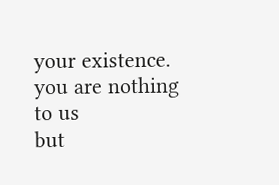your existence.
you are nothing to us
but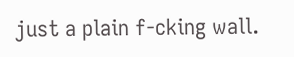just a plain f-cking wall.